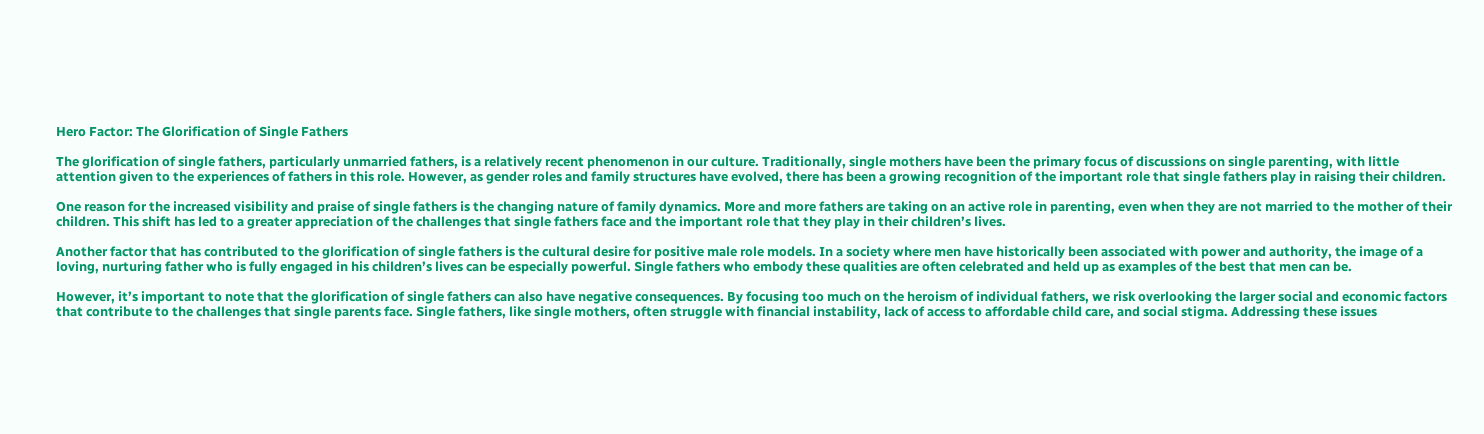Hero Factor: The Glorification of Single Fathers

The glorification of single fathers, particularly unmarried fathers, is a relatively recent phenomenon in our culture. Traditionally, single mothers have been the primary focus of discussions on single parenting, with little attention given to the experiences of fathers in this role. However, as gender roles and family structures have evolved, there has been a growing recognition of the important role that single fathers play in raising their children.

One reason for the increased visibility and praise of single fathers is the changing nature of family dynamics. More and more fathers are taking on an active role in parenting, even when they are not married to the mother of their children. This shift has led to a greater appreciation of the challenges that single fathers face and the important role that they play in their children’s lives.

Another factor that has contributed to the glorification of single fathers is the cultural desire for positive male role models. In a society where men have historically been associated with power and authority, the image of a loving, nurturing father who is fully engaged in his children’s lives can be especially powerful. Single fathers who embody these qualities are often celebrated and held up as examples of the best that men can be.

However, it’s important to note that the glorification of single fathers can also have negative consequences. By focusing too much on the heroism of individual fathers, we risk overlooking the larger social and economic factors that contribute to the challenges that single parents face. Single fathers, like single mothers, often struggle with financial instability, lack of access to affordable child care, and social stigma. Addressing these issues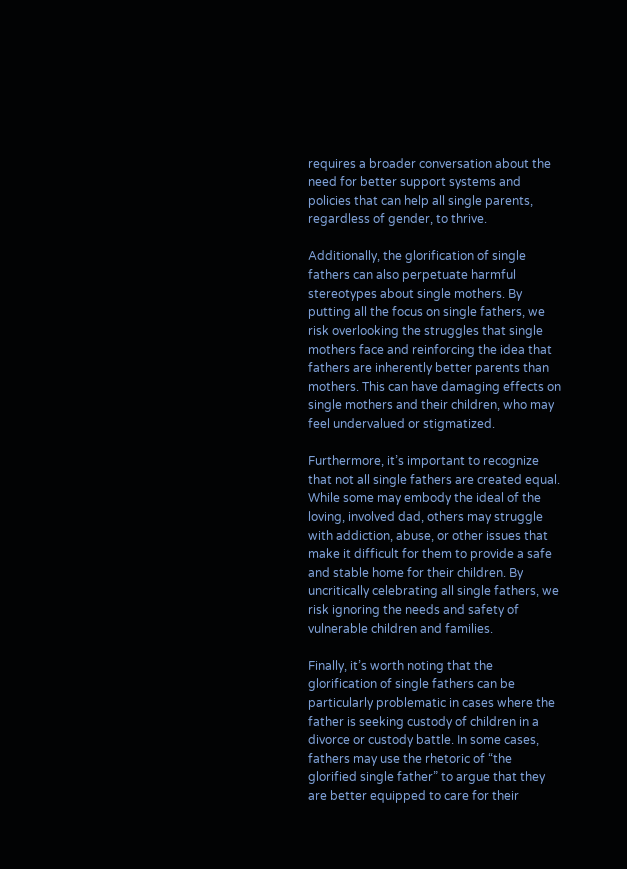requires a broader conversation about the need for better support systems and policies that can help all single parents, regardless of gender, to thrive.

Additionally, the glorification of single fathers can also perpetuate harmful stereotypes about single mothers. By putting all the focus on single fathers, we risk overlooking the struggles that single mothers face and reinforcing the idea that fathers are inherently better parents than mothers. This can have damaging effects on single mothers and their children, who may feel undervalued or stigmatized.

Furthermore, it’s important to recognize that not all single fathers are created equal. While some may embody the ideal of the loving, involved dad, others may struggle with addiction, abuse, or other issues that make it difficult for them to provide a safe and stable home for their children. By uncritically celebrating all single fathers, we risk ignoring the needs and safety of vulnerable children and families.

Finally, it’s worth noting that the glorification of single fathers can be particularly problematic in cases where the father is seeking custody of children in a divorce or custody battle. In some cases, fathers may use the rhetoric of “the glorified single father” to argue that they are better equipped to care for their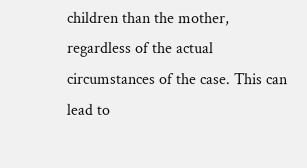children than the mother, regardless of the actual circumstances of the case. This can lead to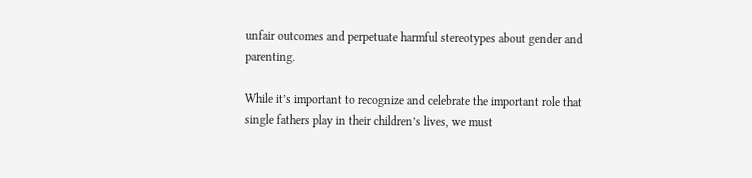unfair outcomes and perpetuate harmful stereotypes about gender and parenting.

While it’s important to recognize and celebrate the important role that single fathers play in their children’s lives, we must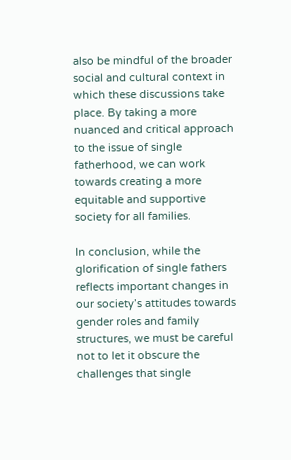also be mindful of the broader social and cultural context in which these discussions take place. By taking a more nuanced and critical approach to the issue of single fatherhood, we can work towards creating a more equitable and supportive society for all families.

In conclusion, while the glorification of single fathers reflects important changes in our society’s attitudes towards gender roles and family structures, we must be careful not to let it obscure the challenges that single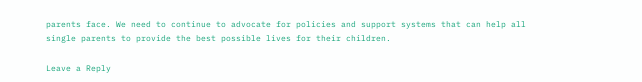parents face. We need to continue to advocate for policies and support systems that can help all single parents to provide the best possible lives for their children.

Leave a Reply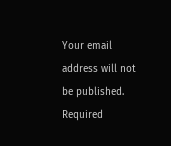Your email address will not be published. Required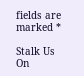fields are marked *

Stalk Us On